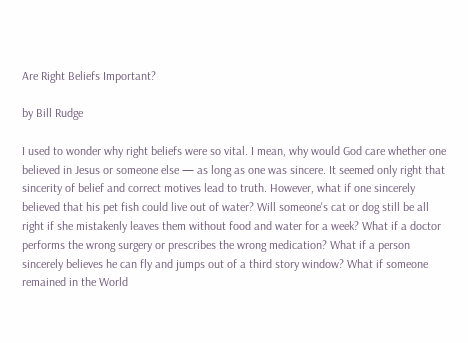Are Right Beliefs Important?

by Bill Rudge

I used to wonder why right beliefs were so vital. I mean, why would God care whether one believed in Jesus or someone else — as long as one was sincere. It seemed only right that sincerity of belief and correct motives lead to truth. However, what if one sincerely believed that his pet fish could live out of water? Will someone's cat or dog still be all right if she mistakenly leaves them without food and water for a week? What if a doctor performs the wrong surgery or prescribes the wrong medication? What if a person sincerely believes he can fly and jumps out of a third story window? What if someone remained in the World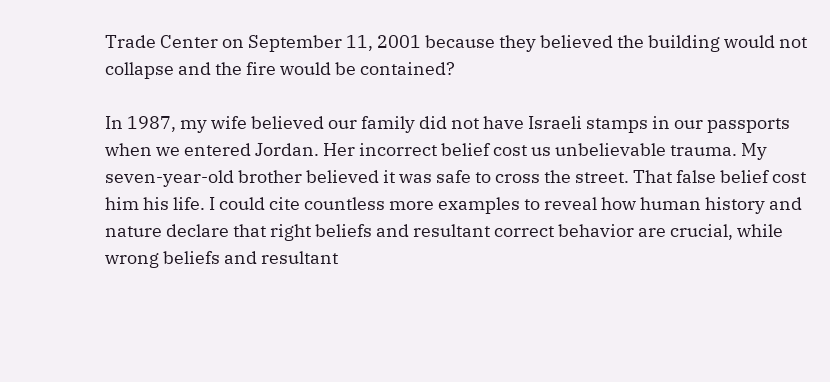Trade Center on September 11, 2001 because they believed the building would not collapse and the fire would be contained?

In 1987, my wife believed our family did not have Israeli stamps in our passports when we entered Jordan. Her incorrect belief cost us unbelievable trauma. My seven-year-old brother believed it was safe to cross the street. That false belief cost him his life. I could cite countless more examples to reveal how human history and nature declare that right beliefs and resultant correct behavior are crucial, while wrong beliefs and resultant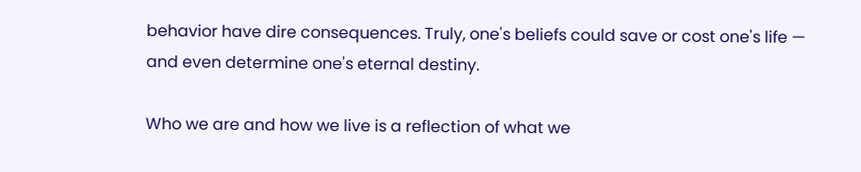behavior have dire consequences. Truly, one's beliefs could save or cost one's life — and even determine one's eternal destiny.

Who we are and how we live is a reflection of what we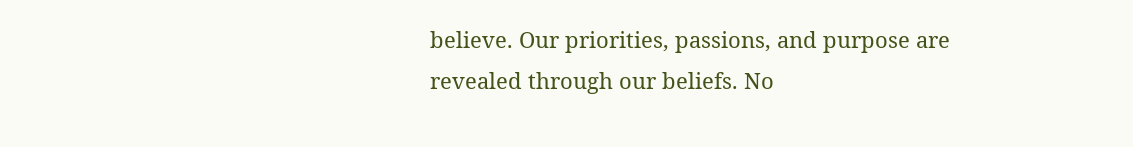believe. Our priorities, passions, and purpose are revealed through our beliefs. No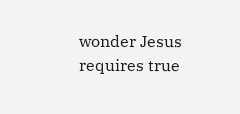wonder Jesus requires true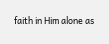faith in Him alone as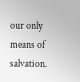our only means of salvation.